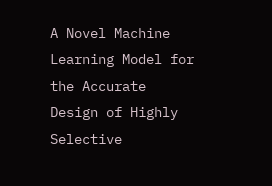A Novel Machine Learning Model for the Accurate Design of Highly Selective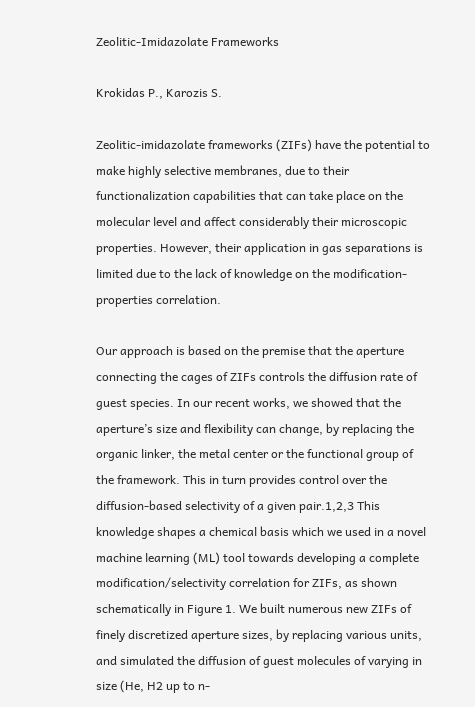Zeolitic-Imidazolate Frameworks

Krokidas P., Karozis S.

Zeolitic-imidazolate frameworks (ZIFs) have the potential to make highly selective membranes, due to their functionalization capabilities that can take place on the molecular level and affect considerably their microscopic properties. However, their application in gas separations is limited due to the lack of knowledge on the modification-properties correlation.

Our approach is based on the premise that the aperture connecting the cages of ZIFs controls the diffusion rate of guest species. In our recent works, we showed that the aperture’s size and flexibility can change, by replacing the organic linker, the metal center or the functional group of the framework. This in turn provides control over the diffusion-based selectivity of a given pair.1,2,3 This knowledge shapes a chemical basis which we used in a novel machine learning (ML) tool towards developing a complete modification/selectivity correlation for ZIFs, as shown schematically in Figure 1. We built numerous new ZIFs of finely discretized aperture sizes, by replacing various units, and simulated the diffusion of guest molecules of varying in size (He, H2 up to n-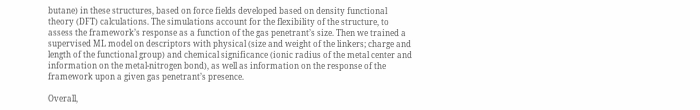butane) in these structures, based on force fields developed based on density functional theory (DFT) calculations. The simulations account for the flexibility of the structure, to assess the framework’s response as a function of the gas penetrant’s size. Then we trained a supervised ML model on descriptors with physical (size and weight of the linkers; charge and length of the functional group) and chemical significance (ionic radius of the metal center and information on the metal-nitrogen bond), as well as information on the response of the framework upon a given gas penetrant’s presence.

Overall,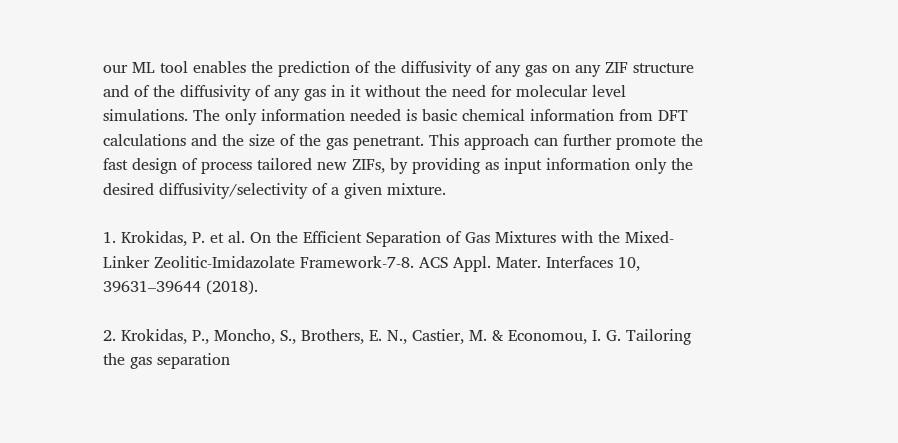our ML tool enables the prediction of the diffusivity of any gas on any ZIF structure and of the diffusivity of any gas in it without the need for molecular level simulations. The only information needed is basic chemical information from DFT calculations and the size of the gas penetrant. This approach can further promote the fast design of process tailored new ZIFs, by providing as input information only the desired diffusivity/selectivity of a given mixture.

1. Krokidas, P. et al. On the Efficient Separation of Gas Mixtures with the Mixed-Linker Zeolitic-Imidazolate Framework-7-8. ACS Appl. Mater. Interfaces 10, 39631–39644 (2018).

2. Krokidas, P., Moncho, S., Brothers, E. N., Castier, M. & Economou, I. G. Tailoring the gas separation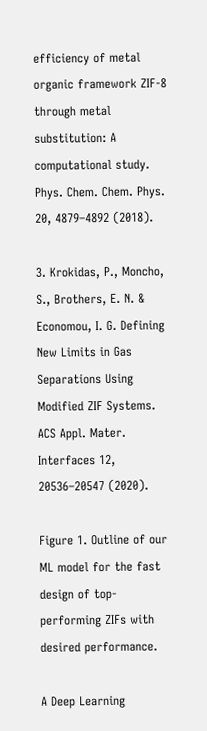efficiency of metal organic framework ZIF-8 through metal substitution: A computational study. Phys. Chem. Chem. Phys. 20, 4879–4892 (2018).

3. Krokidas, P., Moncho, S., Brothers, E. N. & Economou, I. G. Defining New Limits in Gas Separations Using Modified ZIF Systems. ACS Appl. Mater. Interfaces 12, 20536–20547 (2020).

Figure 1. Outline of our ML model for the fast design of top-performing ZIFs with desired performance.

A Deep Learning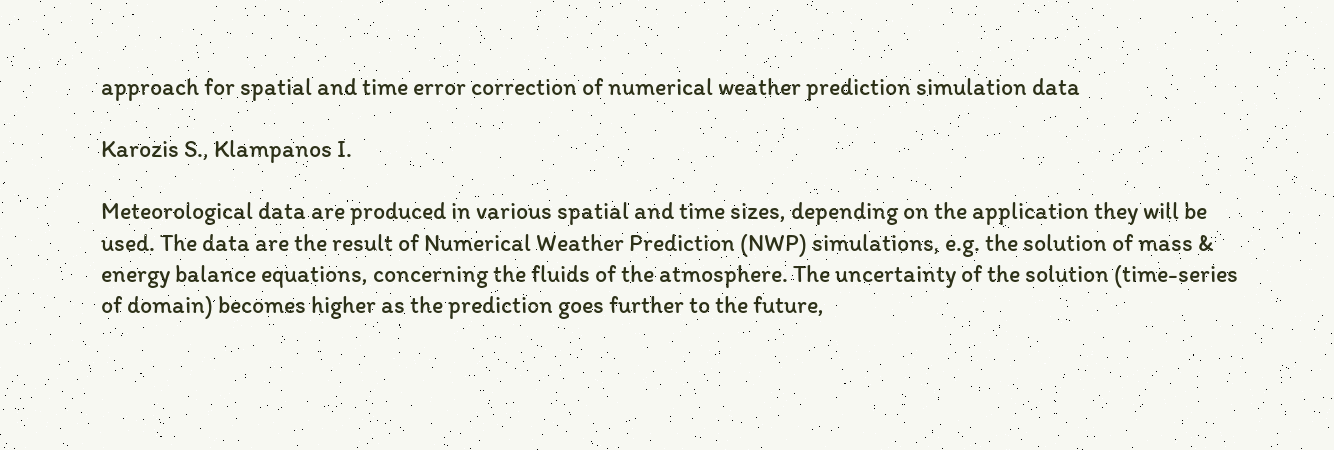approach for spatial and time error correction of numerical weather prediction simulation data

Karozis S., Klampanos I.

Meteorological data are produced in various spatial and time sizes, depending on the application they will be used. The data are the result of Numerical Weather Prediction (NWP) simulations, e.g. the solution of mass & energy balance equations, concerning the fluids of the atmosphere. The uncertainty of the solution (time-series of domain) becomes higher as the prediction goes further to the future,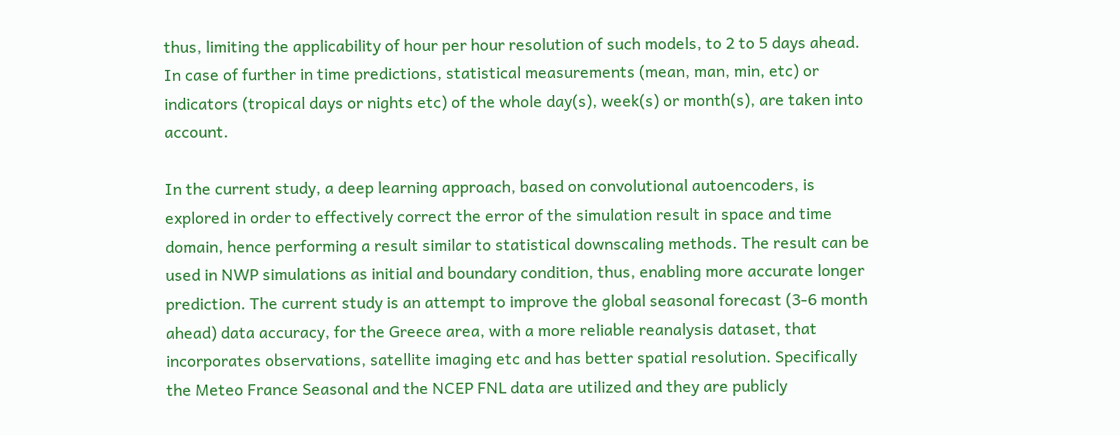thus, limiting the applicability of hour per hour resolution of such models, to 2 to 5 days ahead. In case of further in time predictions, statistical measurements (mean, man, min, etc) or indicators (tropical days or nights etc) of the whole day(s), week(s) or month(s), are taken into account.

In the current study, a deep learning approach, based on convolutional autoencoders, is explored in order to effectively correct the error of the simulation result in space and time domain, hence performing a result similar to statistical downscaling methods. The result can be used in NWP simulations as initial and boundary condition, thus, enabling more accurate longer prediction. The current study is an attempt to improve the global seasonal forecast (3-6 month ahead) data accuracy, for the Greece area, with a more reliable reanalysis dataset, that incorporates observations, satellite imaging etc and has better spatial resolution. Specifically the Meteo France Seasonal and the NCEP FNL data are utilized and they are publicly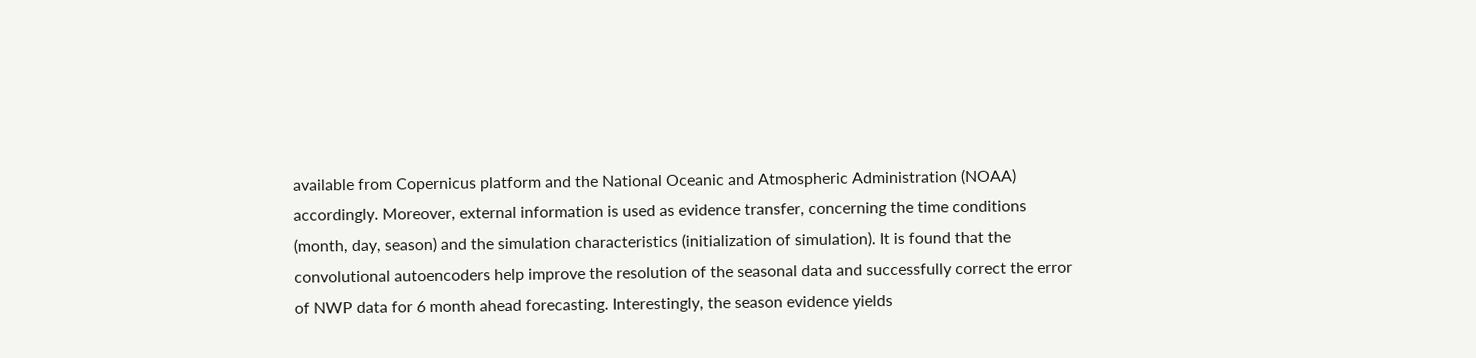available from Copernicus platform and the National Oceanic and Atmospheric Administration (NOAA) accordingly. Moreover, external information is used as evidence transfer, concerning the time conditions (month, day, season) and the simulation characteristics (initialization of simulation). It is found that the convolutional autoencoders help improve the resolution of the seasonal data and successfully correct the error of NWP data for 6 month ahead forecasting. Interestingly, the season evidence yields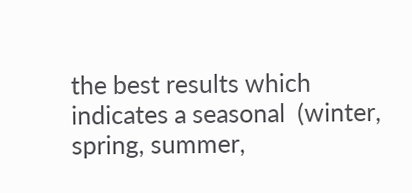the best results which indicates a seasonal  (winter, spring, summer,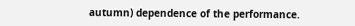autumn) dependence of the performance.